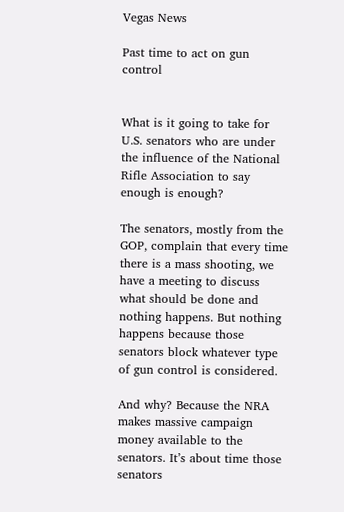Vegas News

Past time to act on gun control


What is it going to take for U.S. senators who are under the influence of the National Rifle Association to say enough is enough?

The senators, mostly from the GOP, complain that every time there is a mass shooting, we have a meeting to discuss what should be done and nothing happens. But nothing happens because those senators block whatever type of gun control is considered.

And why? Because the NRA makes massive campaign money available to the senators. It’s about time those senators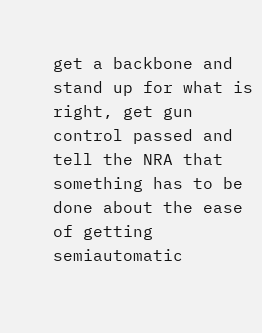get a backbone and stand up for what is right, get gun control passed and tell the NRA that something has to be done about the ease of getting semiautomatic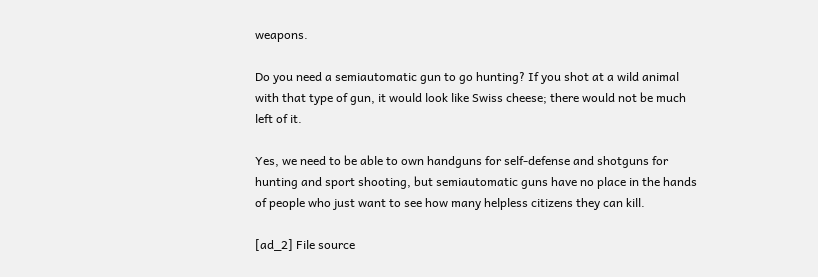weapons.

Do you need a semiautomatic gun to go hunting? If you shot at a wild animal with that type of gun, it would look like Swiss cheese; there would not be much left of it.

Yes, we need to be able to own handguns for self-defense and shotguns for hunting and sport shooting, but semiautomatic guns have no place in the hands of people who just want to see how many helpless citizens they can kill.

[ad_2] File source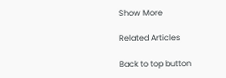Show More

Related Articles

Back to top button